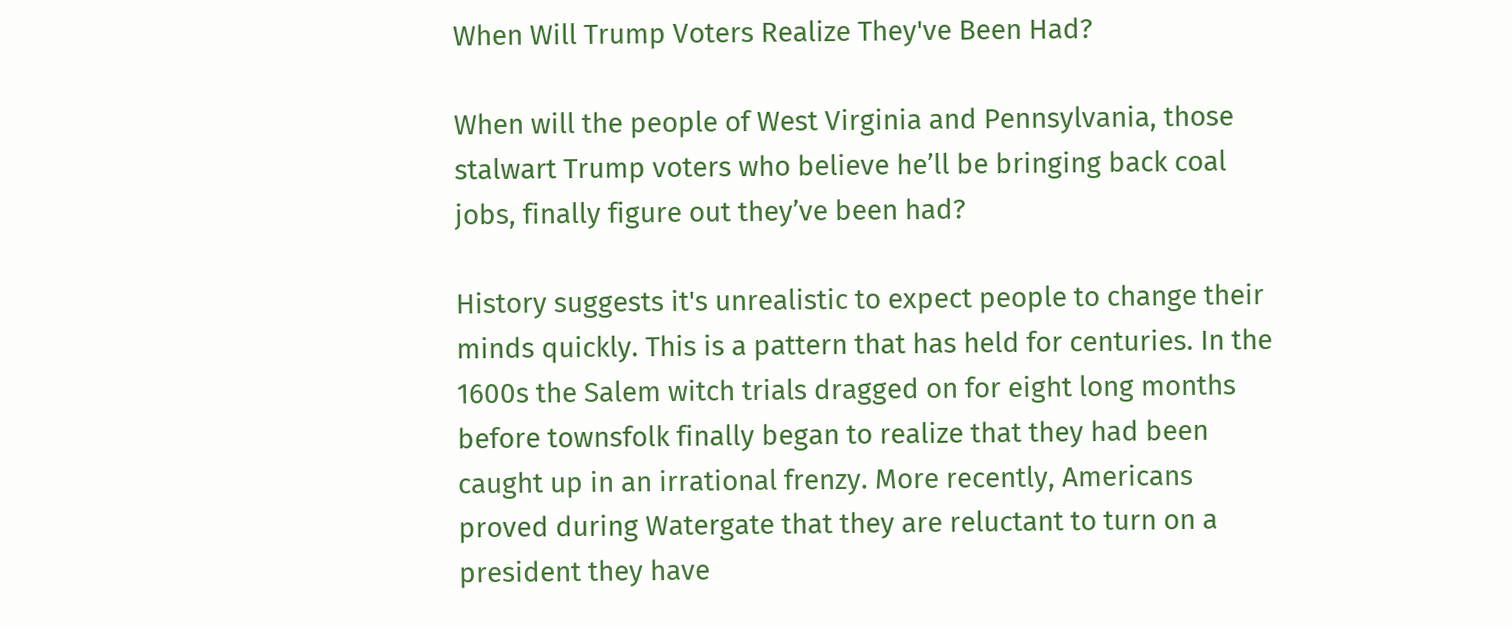When Will Trump Voters Realize They've Been Had?

When will the people of West Virginia and Pennsylvania, those stalwart Trump voters who believe he’ll be bringing back coal jobs, finally figure out they’ve been had?

History suggests it's unrealistic to expect people to change their minds quickly. This is a pattern that has held for centuries. In the 1600s the Salem witch trials dragged on for eight long months before townsfolk finally began to realize that they had been caught up in an irrational frenzy. More recently, Americans proved during Watergate that they are reluctant to turn on a president they have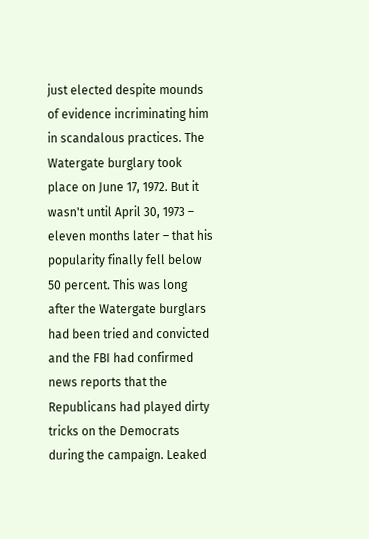just elected despite mounds of evidence incriminating him in scandalous practices. The Watergate burglary took place on June 17, 1972. But it wasn't until April 30, 1973 – eleven months later – that his popularity finally fell below 50 percent. This was long after the Watergate burglars had been tried and convicted and the FBI had confirmed news reports that the Republicans had played dirty tricks on the Democrats during the campaign. Leaked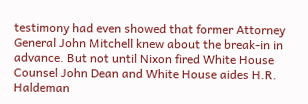testimony had even showed that former Attorney General John Mitchell knew about the break-in in advance. But not until Nixon fired White House Counsel John Dean and White House aides H.R. Haldeman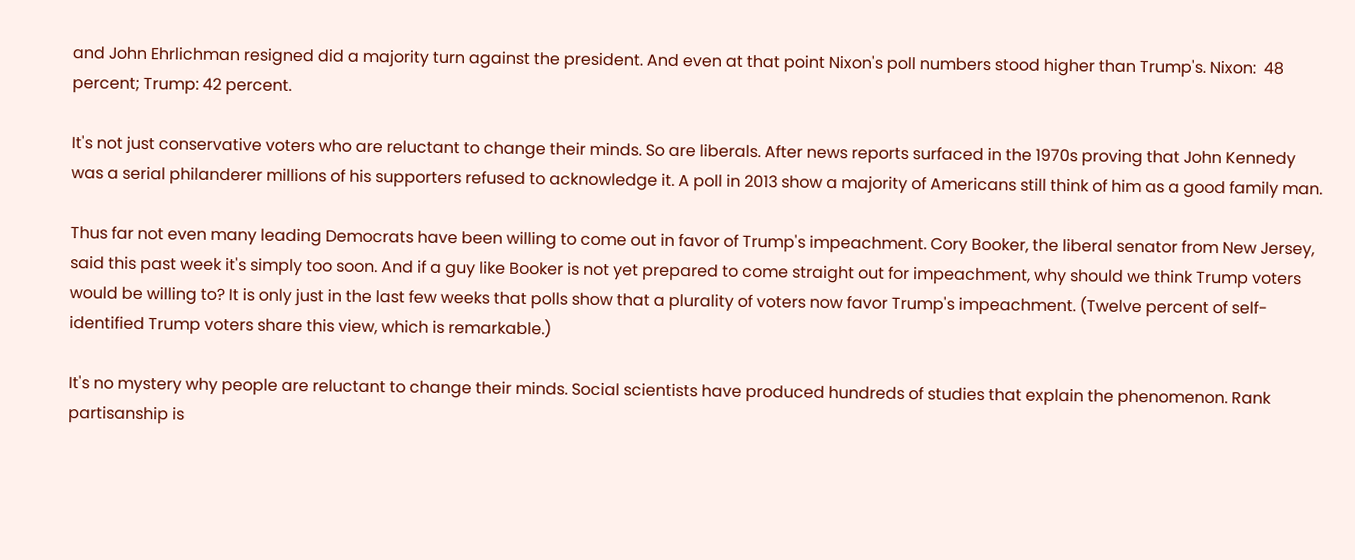and John Ehrlichman resigned did a majority turn against the president. And even at that point Nixon's poll numbers stood higher than Trump's. Nixon:  48 percent; Trump: 42 percent.

It's not just conservative voters who are reluctant to change their minds. So are liberals. After news reports surfaced in the 1970s proving that John Kennedy was a serial philanderer millions of his supporters refused to acknowledge it. A poll in 2013 show a majority of Americans still think of him as a good family man.

Thus far not even many leading Democrats have been willing to come out in favor of Trump's impeachment. Cory Booker, the liberal senator from New Jersey, said this past week it's simply too soon. And if a guy like Booker is not yet prepared to come straight out for impeachment, why should we think Trump voters would be willing to? It is only just in the last few weeks that polls show that a plurality of voters now favor Trump's impeachment. (Twelve percent of self-identified Trump voters share this view, which is remarkable.)

It's no mystery why people are reluctant to change their minds. Social scientists have produced hundreds of studies that explain the phenomenon. Rank partisanship is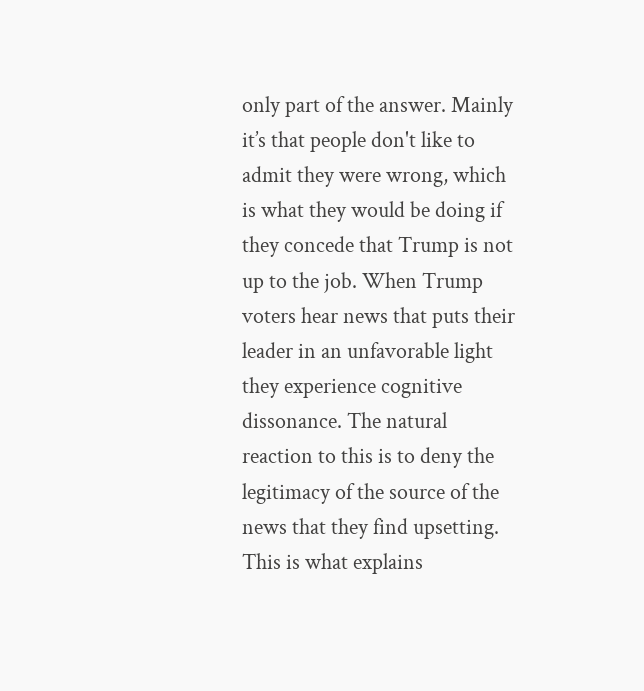only part of the answer. Mainly it’s that people don't like to admit they were wrong, which is what they would be doing if they concede that Trump is not up to the job. When Trump voters hear news that puts their leader in an unfavorable light they experience cognitive dissonance. The natural reaction to this is to deny the legitimacy of the source of the news that they find upsetting. This is what explains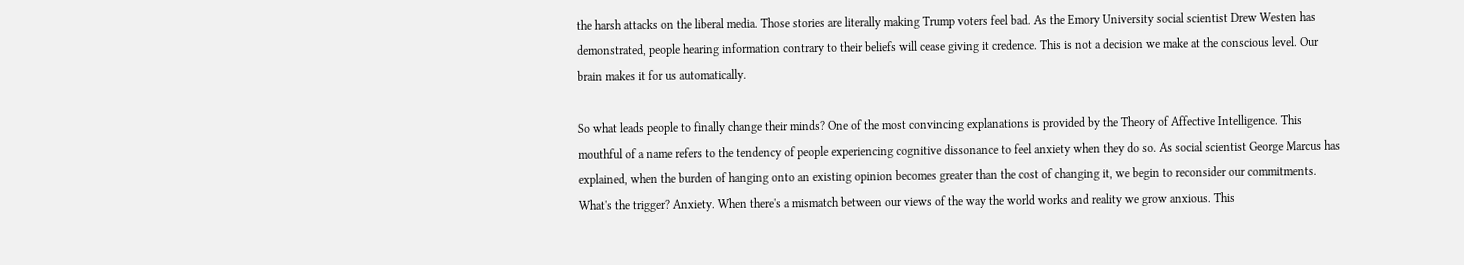the harsh attacks on the liberal media. Those stories are literally making Trump voters feel bad. As the Emory University social scientist Drew Westen has demonstrated, people hearing information contrary to their beliefs will cease giving it credence. This is not a decision we make at the conscious level. Our brain makes it for us automatically.

So what leads people to finally change their minds? One of the most convincing explanations is provided by the Theory of Affective Intelligence. This mouthful of a name refers to the tendency of people experiencing cognitive dissonance to feel anxiety when they do so. As social scientist George Marcus has explained, when the burden of hanging onto an existing opinion becomes greater than the cost of changing it, we begin to reconsider our commitments. What's the trigger? Anxiety. When there's a mismatch between our views of the way the world works and reality we grow anxious. This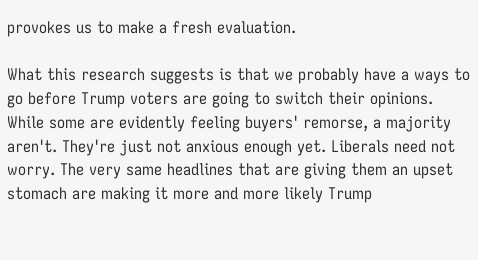provokes us to make a fresh evaluation.

What this research suggests is that we probably have a ways to go before Trump voters are going to switch their opinions. While some are evidently feeling buyers' remorse, a majority aren't. They're just not anxious enough yet. Liberals need not worry. The very same headlines that are giving them an upset stomach are making it more and more likely Trump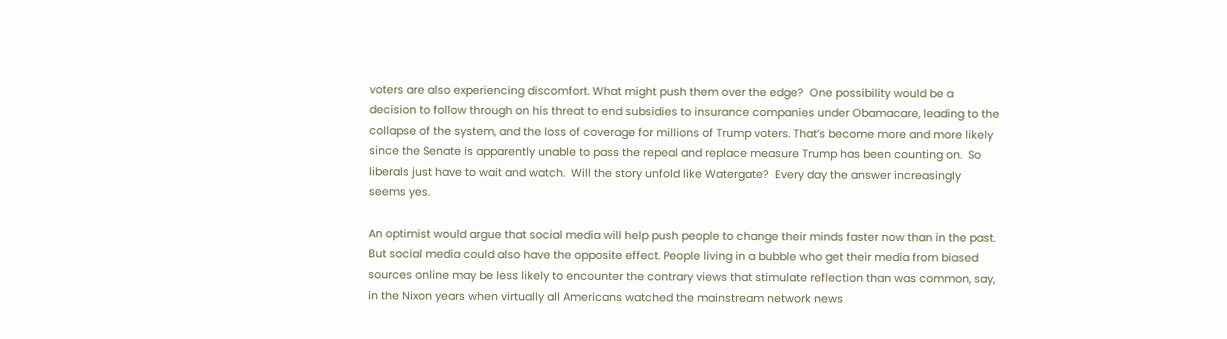voters are also experiencing discomfort. What might push them over the edge?  One possibility would be a decision to follow through on his threat to end subsidies to insurance companies under Obamacare, leading to the collapse of the system, and the loss of coverage for millions of Trump voters. That’s become more and more likely since the Senate is apparently unable to pass the repeal and replace measure Trump has been counting on.  So liberals just have to wait and watch.  Will the story unfold like Watergate?  Every day the answer increasingly seems yes.

An optimist would argue that social media will help push people to change their minds faster now than in the past.  But social media could also have the opposite effect. People living in a bubble who get their media from biased sources online may be less likely to encounter the contrary views that stimulate reflection than was common, say, in the Nixon years when virtually all Americans watched the mainstream network news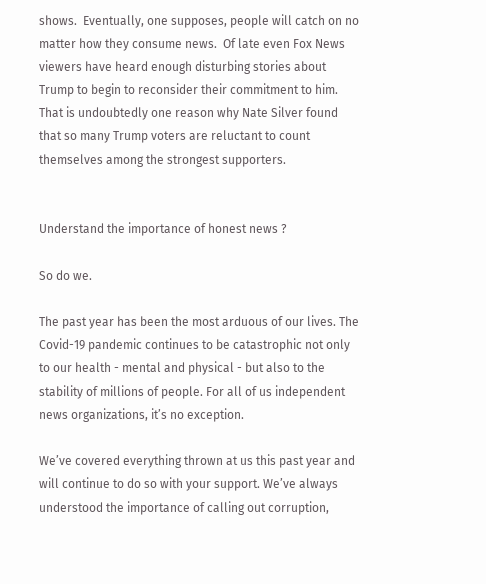shows.  Eventually, one supposes, people will catch on no matter how they consume news.  Of late even Fox News viewers have heard enough disturbing stories about Trump to begin to reconsider their commitment to him.  That is undoubtedly one reason why Nate Silver found that so many Trump voters are reluctant to count themselves among the strongest supporters.


Understand the importance of honest news ?

So do we.

The past year has been the most arduous of our lives. The Covid-19 pandemic continues to be catastrophic not only to our health - mental and physical - but also to the stability of millions of people. For all of us independent news organizations, it’s no exception.

We’ve covered everything thrown at us this past year and will continue to do so with your support. We’ve always understood the importance of calling out corruption,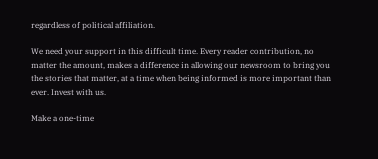regardless of political affiliation.

We need your support in this difficult time. Every reader contribution, no matter the amount, makes a difference in allowing our newsroom to bring you the stories that matter, at a time when being informed is more important than ever. Invest with us.

Make a one-time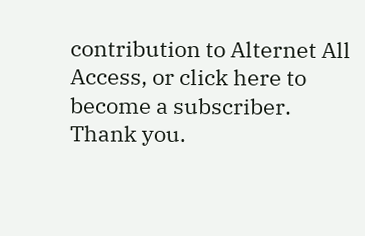contribution to Alternet All Access, or click here to become a subscriber. Thank you.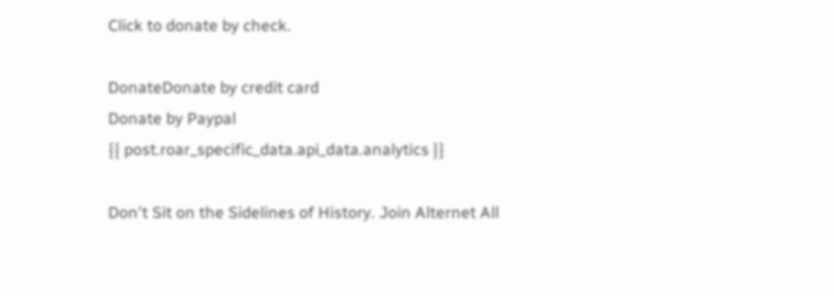Click to donate by check.

DonateDonate by credit card
Donate by Paypal
{{ post.roar_specific_data.api_data.analytics }}

Don't Sit on the Sidelines of History. Join Alternet All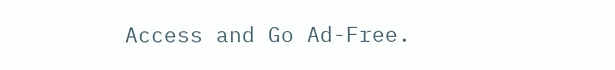Access and Go Ad-Free.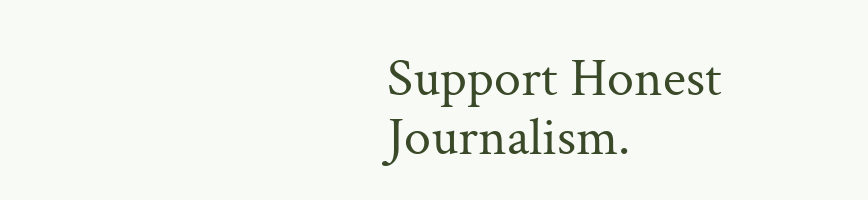Support Honest Journalism.